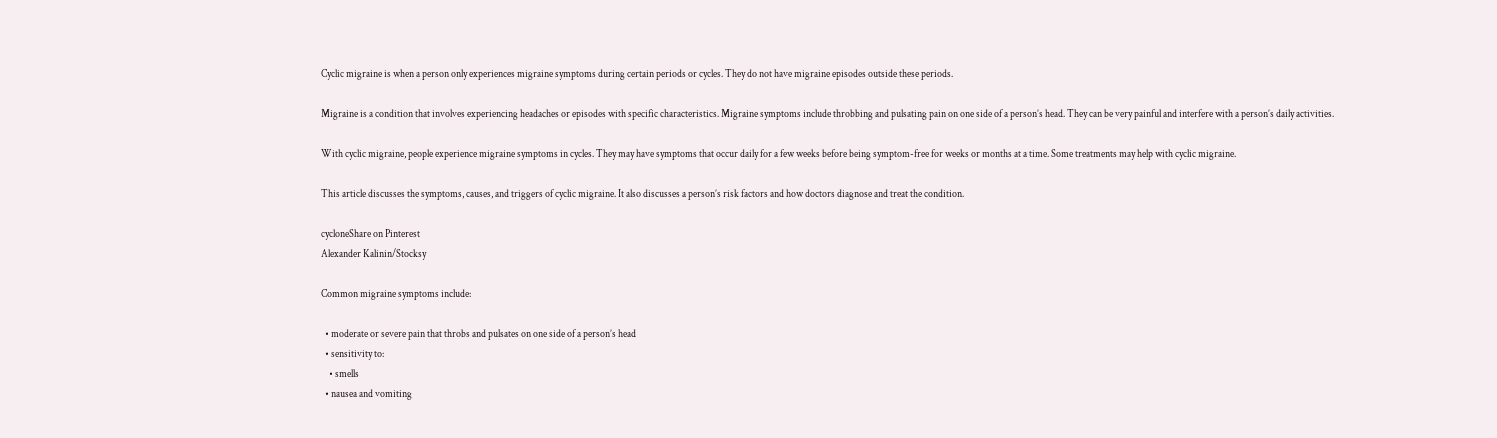Cyclic migraine is when a person only experiences migraine symptoms during certain periods or cycles. They do not have migraine episodes outside these periods.

Migraine is a condition that involves experiencing headaches or episodes with specific characteristics. Migraine symptoms include throbbing and pulsating pain on one side of a person’s head. They can be very painful and interfere with a person’s daily activities.

With cyclic migraine, people experience migraine symptoms in cycles. They may have symptoms that occur daily for a few weeks before being symptom-free for weeks or months at a time. Some treatments may help with cyclic migraine.

This article discusses the symptoms, causes, and triggers of cyclic migraine. It also discusses a person’s risk factors and how doctors diagnose and treat the condition.

cycloneShare on Pinterest
Alexander Kalinin/Stocksy

Common migraine symptoms include:

  • moderate or severe pain that throbs and pulsates on one side of a person’s head
  • sensitivity to:
    • smells
  • nausea and vomiting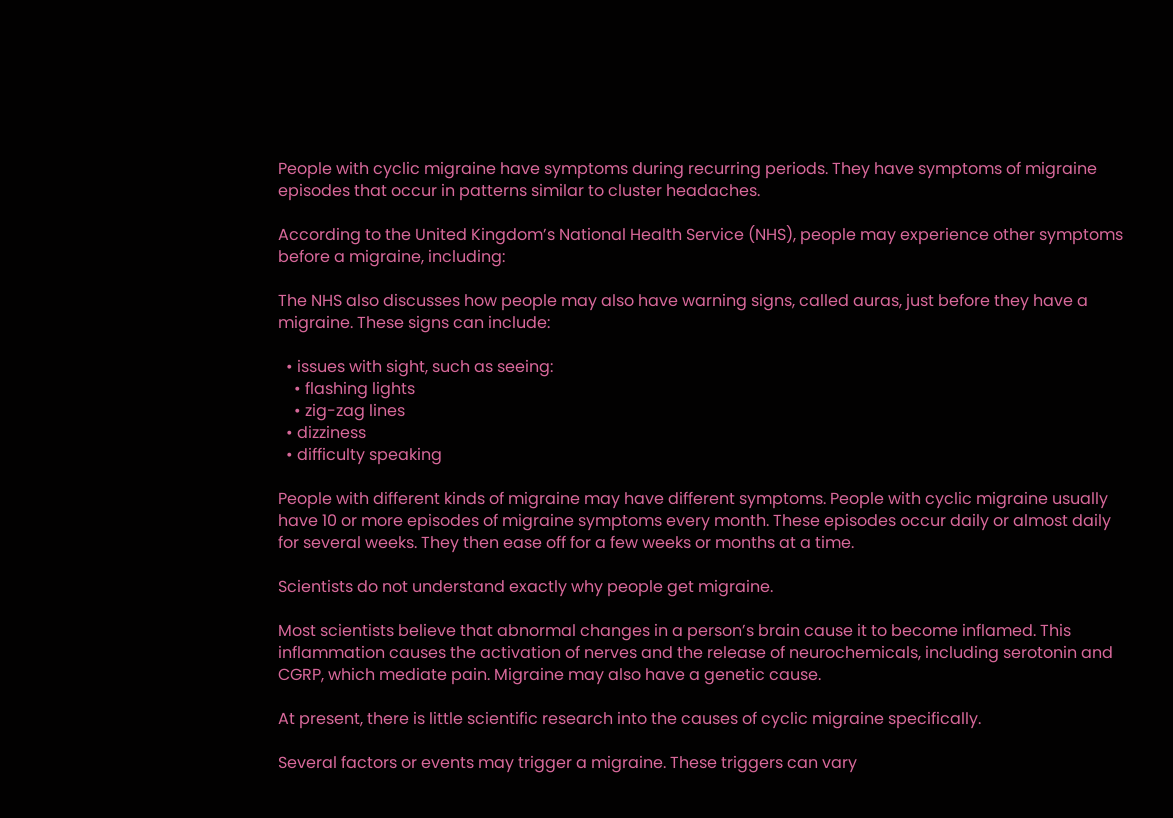People with cyclic migraine have symptoms during recurring periods. They have symptoms of migraine episodes that occur in patterns similar to cluster headaches.

According to the United Kingdom’s National Health Service (NHS), people may experience other symptoms before a migraine, including:

The NHS also discusses how people may also have warning signs, called auras, just before they have a migraine. These signs can include:

  • issues with sight, such as seeing:
    • flashing lights
    • zig-zag lines
  • dizziness
  • difficulty speaking

People with different kinds of migraine may have different symptoms. People with cyclic migraine usually have 10 or more episodes of migraine symptoms every month. These episodes occur daily or almost daily for several weeks. They then ease off for a few weeks or months at a time.

Scientists do not understand exactly why people get migraine.

Most scientists believe that abnormal changes in a person’s brain cause it to become inflamed. This inflammation causes the activation of nerves and the release of neurochemicals, including serotonin and CGRP, which mediate pain. Migraine may also have a genetic cause.

At present, there is little scientific research into the causes of cyclic migraine specifically.

Several factors or events may trigger a migraine. These triggers can vary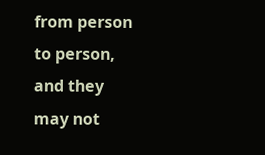from person to person, and they may not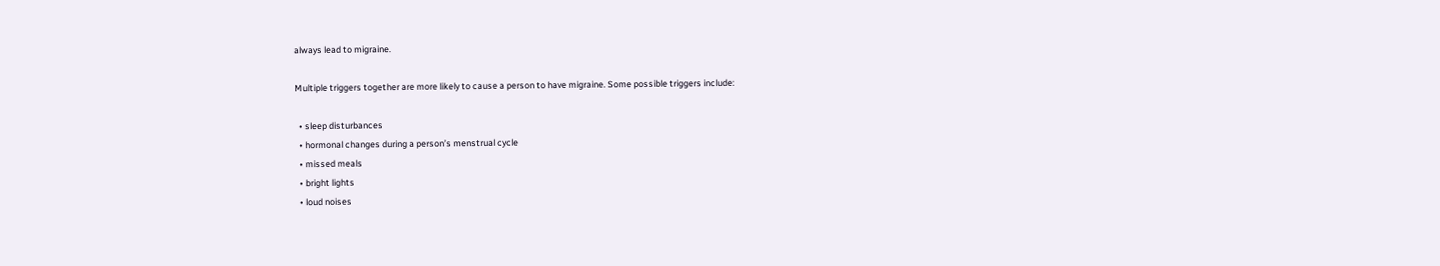always lead to migraine.

Multiple triggers together are more likely to cause a person to have migraine. Some possible triggers include:

  • sleep disturbances
  • hormonal changes during a person’s menstrual cycle
  • missed meals
  • bright lights
  • loud noises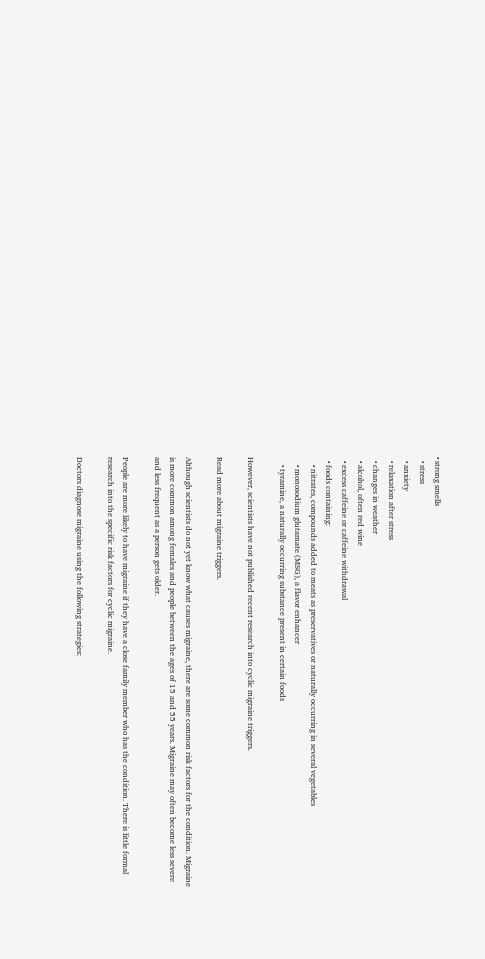• strong smells
  • stress
  • anxiety
  • relaxation after stress
  • changes in weather
  • alcohol, often red wine
  • excess caffeine or caffeine withdrawal
  • foods containing:
    • nitrates, compounds added to meats as preservatives or naturally occurring in several vegetables
    • monosodium glutamate (MSG), a flavor enhancer
    • tyramine, a naturally occurring substance present in certain foods

However, scientists have not published recent research into cyclic migraine triggers.

Read more about migraine triggers.

Although scientists do not yet know what causes migraine, there are some common risk factors for the condition. Migraine is more common among females and people between the ages of 15 and 55 years. Migraine may often become less severe and less frequent as a person gets older.

People are more likely to have migraine if they have a close family member who has the condition. There is little formal research into the specific risk factors for cyclic migraine.

Doctors diagnose migraine using the following strategies: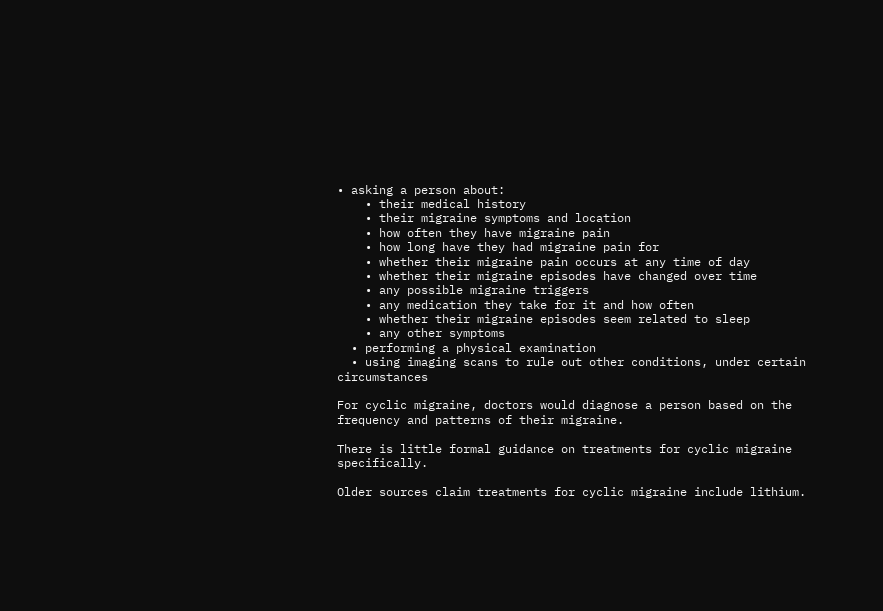• asking a person about:
    • their medical history
    • their migraine symptoms and location
    • how often they have migraine pain
    • how long have they had migraine pain for
    • whether their migraine pain occurs at any time of day
    • whether their migraine episodes have changed over time
    • any possible migraine triggers
    • any medication they take for it and how often
    • whether their migraine episodes seem related to sleep
    • any other symptoms
  • performing a physical examination
  • using imaging scans to rule out other conditions, under certain circumstances

For cyclic migraine, doctors would diagnose a person based on the frequency and patterns of their migraine.

There is little formal guidance on treatments for cyclic migraine specifically.

Older sources claim treatments for cyclic migraine include lithium.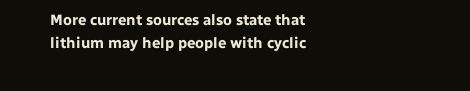More current sources also state that lithium may help people with cyclic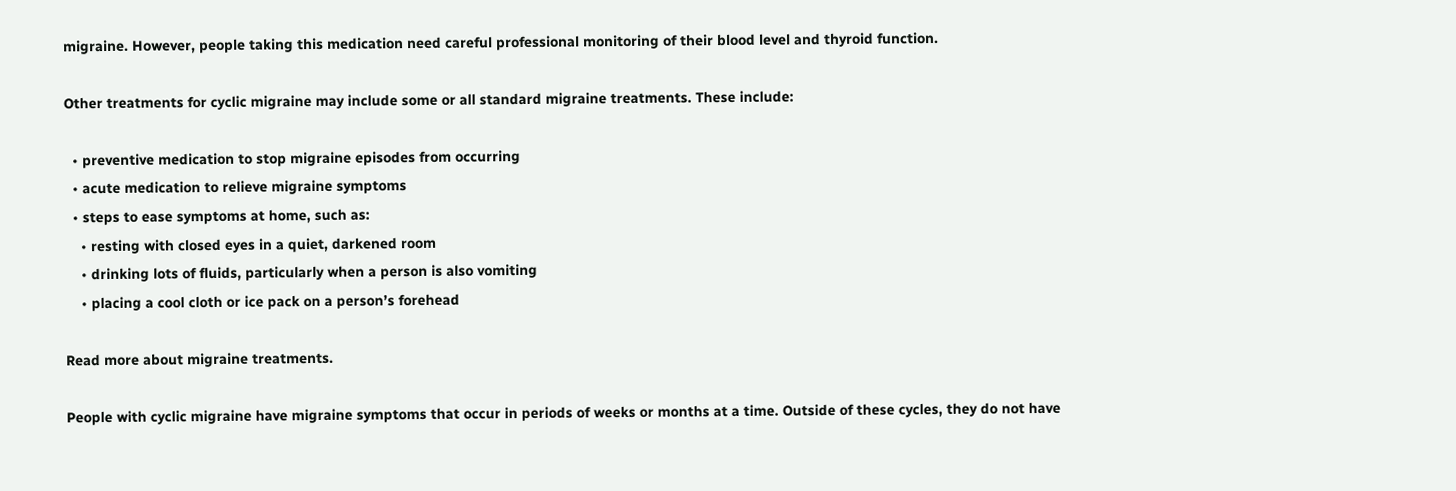migraine. However, people taking this medication need careful professional monitoring of their blood level and thyroid function.

Other treatments for cyclic migraine may include some or all standard migraine treatments. These include:

  • preventive medication to stop migraine episodes from occurring
  • acute medication to relieve migraine symptoms
  • steps to ease symptoms at home, such as:
    • resting with closed eyes in a quiet, darkened room
    • drinking lots of fluids, particularly when a person is also vomiting
    • placing a cool cloth or ice pack on a person’s forehead

Read more about migraine treatments.

People with cyclic migraine have migraine symptoms that occur in periods of weeks or months at a time. Outside of these cycles, they do not have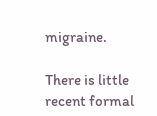migraine.

There is little recent formal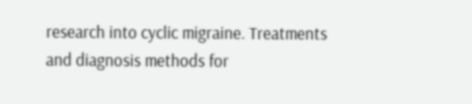research into cyclic migraine. Treatments and diagnosis methods for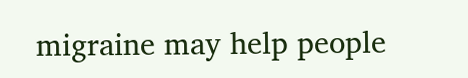migraine may help people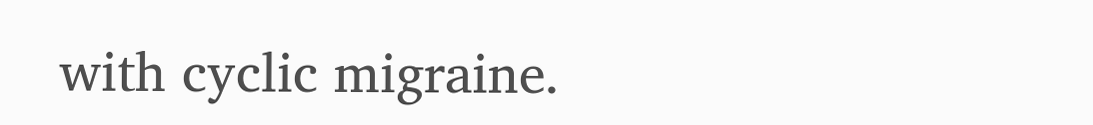with cyclic migraine.